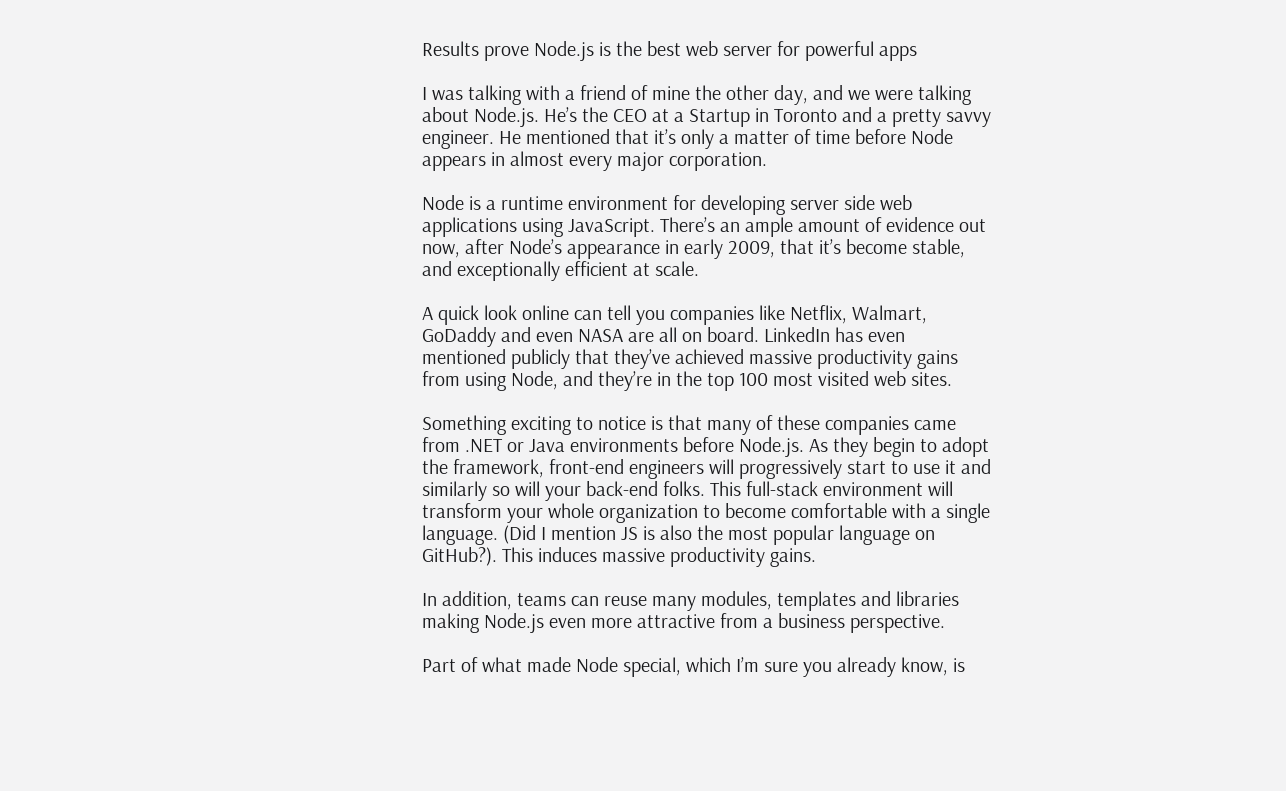Results prove Node.js is the best web server for powerful apps

I was talking with a friend of mine the other day, and we were talking about Node.js. He’s the CEO at a Startup in Toronto and a pretty savvy engineer. He mentioned that it’s only a matter of time before Node appears in almost every major corporation.

Node is a runtime environment for developing server side web applications using JavaScript. There’s an ample amount of evidence out now, after Node’s appearance in early 2009, that it’s become stable, and exceptionally efficient at scale.

A quick look online can tell you companies like Netflix, Walmart, GoDaddy and even NASA are all on board. LinkedIn has even mentioned publicly that they’ve achieved massive productivity gains from using Node, and they’re in the top 100 most visited web sites.

Something exciting to notice is that many of these companies came from .NET or Java environments before Node.js. As they begin to adopt the framework, front-end engineers will progressively start to use it and similarly so will your back-end folks. This full-stack environment will transform your whole organization to become comfortable with a single language. (Did I mention JS is also the most popular language on GitHub?). This induces massive productivity gains.

In addition, teams can reuse many modules, templates and libraries making Node.js even more attractive from a business perspective.

Part of what made Node special, which I’m sure you already know, is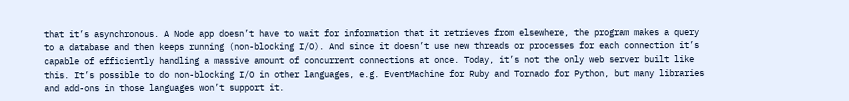that it’s asynchronous. A Node app doesn’t have to wait for information that it retrieves from elsewhere, the program makes a query to a database and then keeps running (non-blocking I/O). And since it doesn’t use new threads or processes for each connection it’s capable of efficiently handling a massive amount of concurrent connections at once. Today, it’s not the only web server built like this. It’s possible to do non-blocking I/O in other languages, e.g. EventMachine for Ruby and Tornado for Python, but many libraries and add-ons in those languages won’t support it.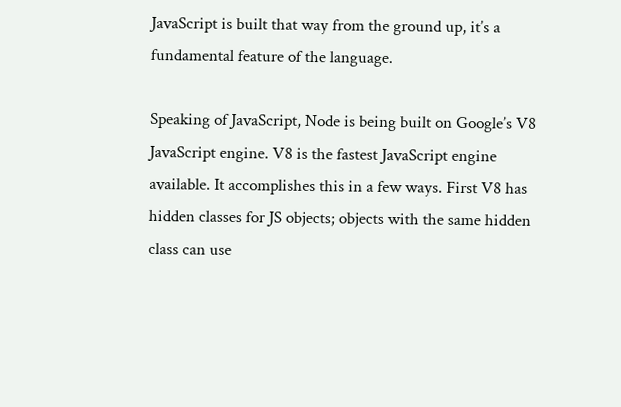JavaScript is built that way from the ground up, it’s a fundamental feature of the language.

Speaking of JavaScript, Node is being built on Google’s V8 JavaScript engine. V8 is the fastest JavaScript engine available. It accomplishes this in a few ways. First V8 has hidden classes for JS objects; objects with the same hidden class can use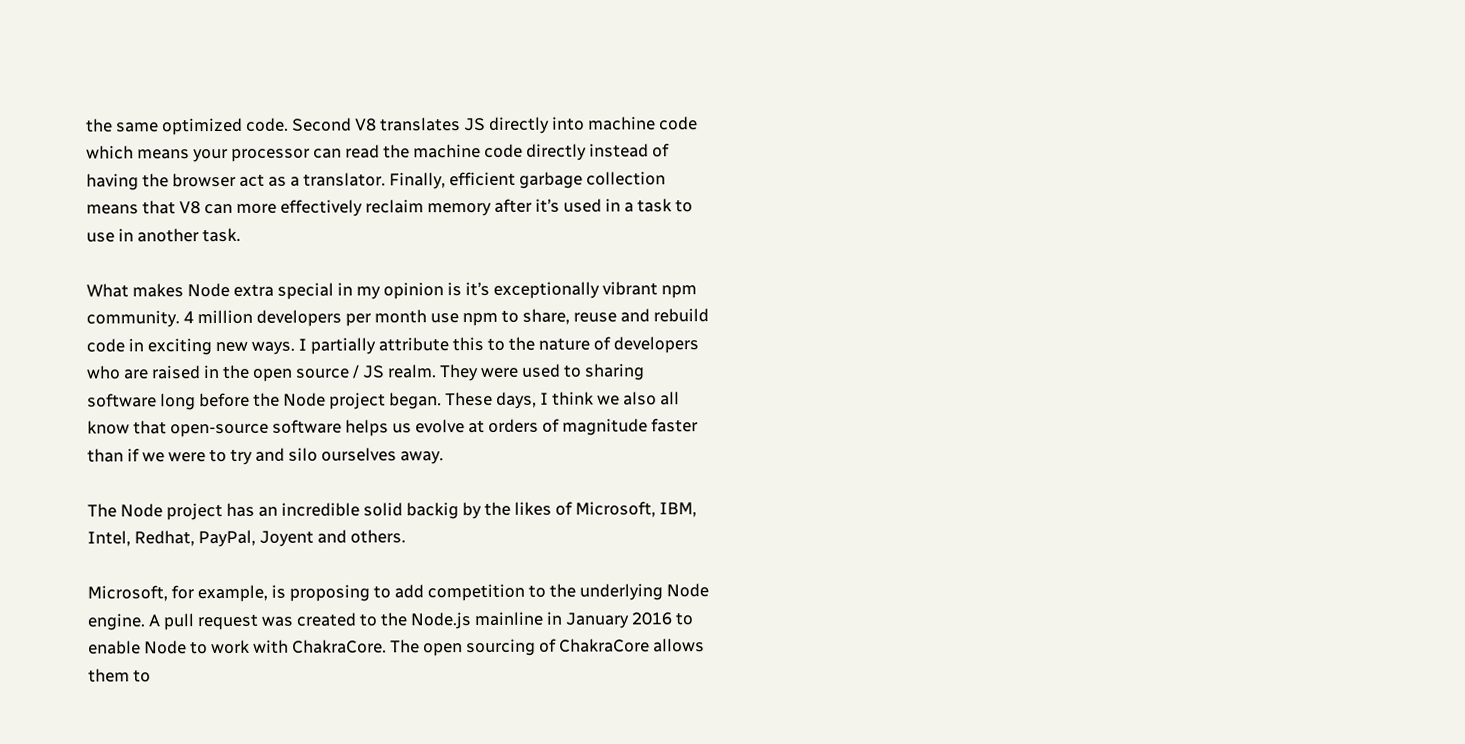the same optimized code. Second V8 translates JS directly into machine code which means your processor can read the machine code directly instead of having the browser act as a translator. Finally, efficient garbage collection means that V8 can more effectively reclaim memory after it’s used in a task to use in another task.

What makes Node extra special in my opinion is it’s exceptionally vibrant npm community. 4 million developers per month use npm to share, reuse and rebuild code in exciting new ways. I partially attribute this to the nature of developers who are raised in the open source / JS realm. They were used to sharing software long before the Node project began. These days, I think we also all know that open-source software helps us evolve at orders of magnitude faster than if we were to try and silo ourselves away.

The Node project has an incredible solid backig by the likes of Microsoft, IBM, Intel, Redhat, PayPal, Joyent and others.

Microsoft, for example, is proposing to add competition to the underlying Node engine. A pull request was created to the Node.js mainline in January 2016 to enable Node to work with ChakraCore. The open sourcing of ChakraCore allows them to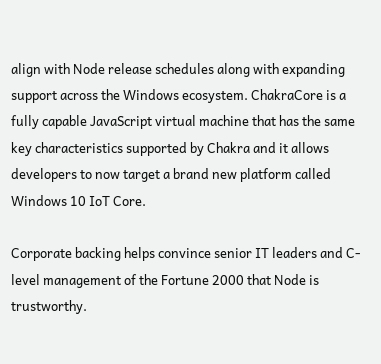align with Node release schedules along with expanding support across the Windows ecosystem. ChakraCore is a fully capable JavaScript virtual machine that has the same key characteristics supported by Chakra and it allows developers to now target a brand new platform called Windows 10 IoT Core.

Corporate backing helps convince senior IT leaders and C-level management of the Fortune 2000 that Node is trustworthy.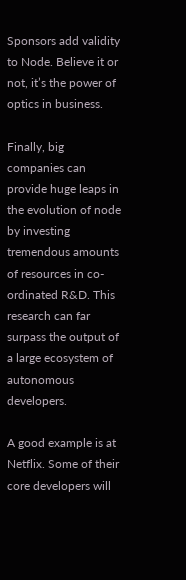Sponsors add validity to Node. Believe it or not, it’s the power of optics in business.

Finally, big companies can provide huge leaps in the evolution of node by investing tremendous amounts of resources in co-ordinated R&D. This research can far surpass the output of a large ecosystem of autonomous developers.

A good example is at Netflix. Some of their core developers will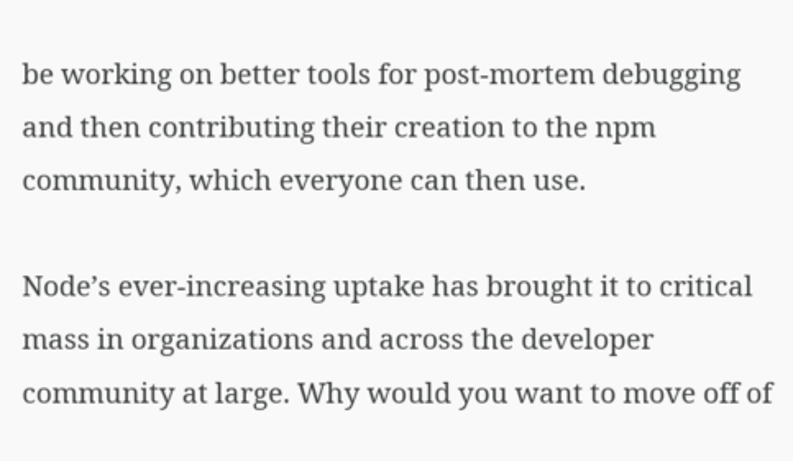be working on better tools for post-mortem debugging and then contributing their creation to the npm community, which everyone can then use.

Node’s ever-increasing uptake has brought it to critical mass in organizations and across the developer community at large. Why would you want to move off of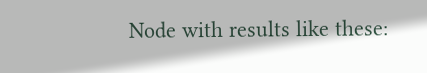Node with results like these: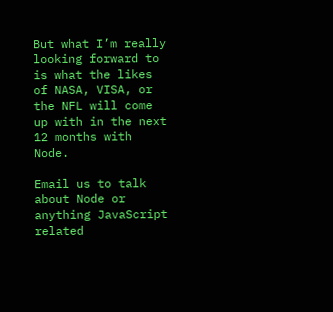But what I’m really looking forward to is what the likes of NASA, VISA, or the NFL will come up with in the next 12 months with Node.

Email us to talk about Node or anything JavaScript related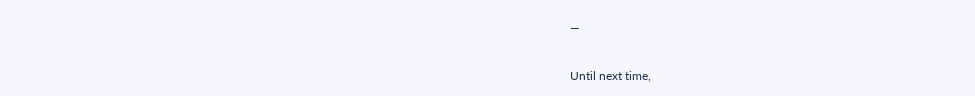—

Until next time,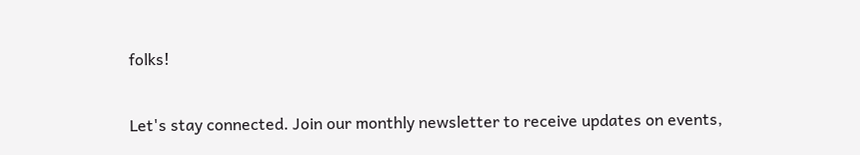folks!

Let's stay connected. Join our monthly newsletter to receive updates on events,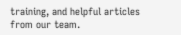training, and helpful articles from our team.